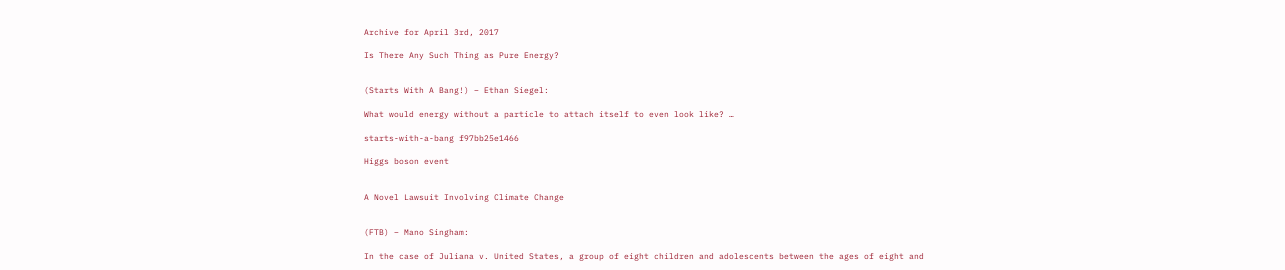Archive for April 3rd, 2017

Is There Any Such Thing as Pure Energy?


(Starts With A Bang!) – Ethan Siegel:

What would energy without a particle to attach itself to even look like? …

starts-with-a-bang f97bb25e1466

Higgs boson event


A Novel Lawsuit Involving Climate Change


(FTB) – Mano Singham:

In the case of Juliana v. United States, a group of eight children and adolescents between the ages of eight and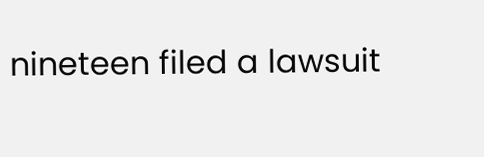nineteen filed a lawsuit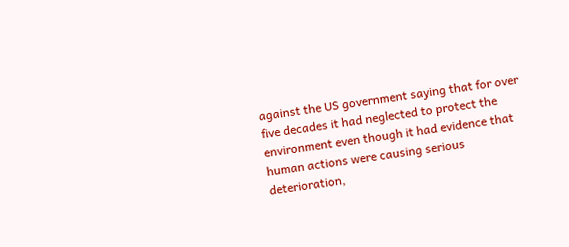against the US government saying that for over five decades it had neglected to protect the environment even though it had evidence that human actions were causing serious deterioration,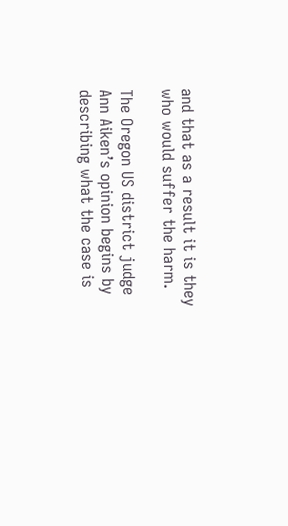and that as a result it is they who would suffer the harm.

The Oregon US district judge Ann Aiken’s opinion begins by describing what the case is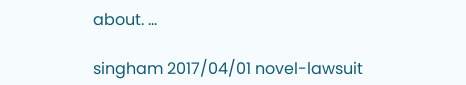about. …

singham 2017/04/01 novel-lawsuit